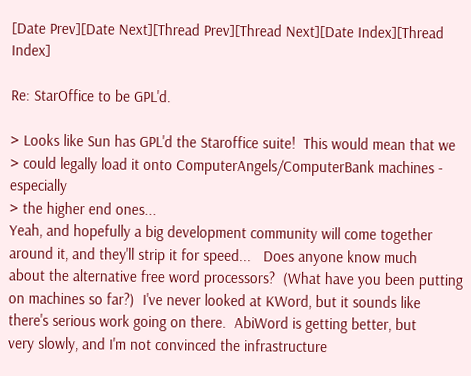[Date Prev][Date Next][Thread Prev][Thread Next][Date Index][Thread Index]

Re: StarOffice to be GPL'd.

> Looks like Sun has GPL'd the Staroffice suite!  This would mean that we
> could legally load it onto ComputerAngels/ComputerBank machines - especially
> the higher end ones...
Yeah, and hopefully a big development community will come together
around it, and they'll strip it for speed...   Does anyone know much
about the alternative free word processors?  (What have you been putting
on machines so far?)  I've never looked at KWord, but it sounds like
there's serious work going on there.  AbiWord is getting better, but
very slowly, and I'm not convinced the infrastructure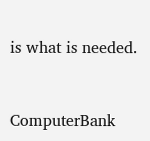is what is needed.


ComputerBank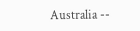Australia --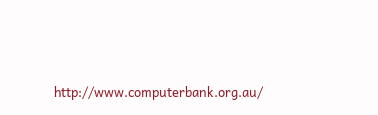http://www.computerbank.org.au/